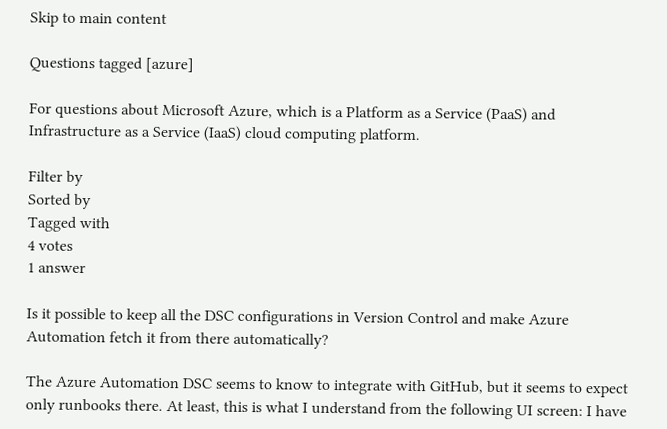Skip to main content

Questions tagged [azure]

For questions about Microsoft Azure, which is a Platform as a Service (PaaS) and Infrastructure as a Service (IaaS) cloud computing platform.

Filter by
Sorted by
Tagged with
4 votes
1 answer

Is it possible to keep all the DSC configurations in Version Control and make Azure Automation fetch it from there automatically?

The Azure Automation DSC seems to know to integrate with GitHub, but it seems to expect only runbooks there. At least, this is what I understand from the following UI screen: I have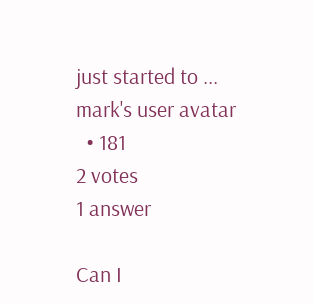just started to ...
mark's user avatar
  • 181
2 votes
1 answer

Can I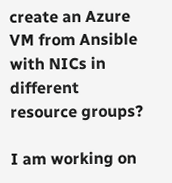create an Azure VM from Ansible with NICs in different resource groups?

I am working on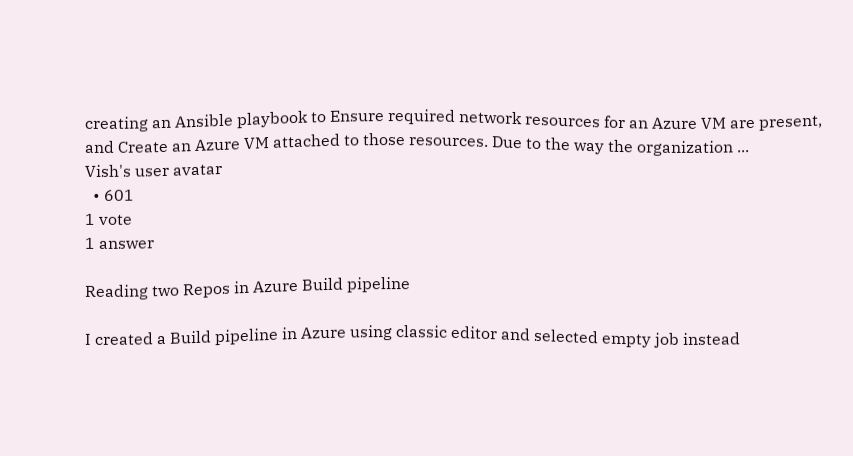creating an Ansible playbook to Ensure required network resources for an Azure VM are present, and Create an Azure VM attached to those resources. Due to the way the organization ...
Vish's user avatar
  • 601
1 vote
1 answer

Reading two Repos in Azure Build pipeline

I created a Build pipeline in Azure using classic editor and selected empty job instead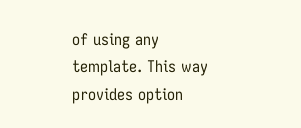of using any template. This way provides option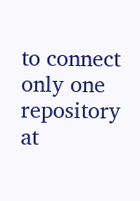to connect only one repository at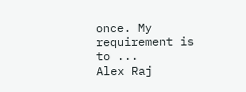once. My requirement is to ...
Alex Raj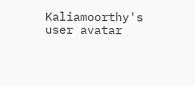Kaliamoorthy's user avatar